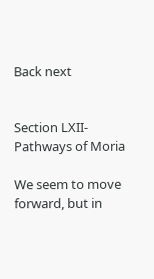Back next


Section LXII-Pathways of Moria

We seem to move forward, but in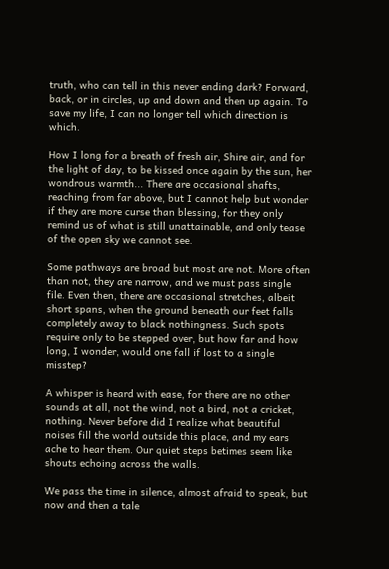truth, who can tell in this never ending dark? Forward, back, or in circles, up and down and then up again. To save my life, I can no longer tell which direction is which.

How I long for a breath of fresh air, Shire air, and for the light of day, to be kissed once again by the sun, her wondrous warmth... There are occasional shafts, reaching from far above, but I cannot help but wonder if they are more curse than blessing, for they only remind us of what is still unattainable, and only tease of the open sky we cannot see.

Some pathways are broad but most are not. More often than not, they are narrow, and we must pass single file. Even then, there are occasional stretches, albeit short spans, when the ground beneath our feet falls completely away to black nothingness. Such spots require only to be stepped over, but how far and how long, I wonder, would one fall if lost to a single misstep?

A whisper is heard with ease, for there are no other sounds at all, not the wind, not a bird, not a cricket, nothing. Never before did I realize what beautiful noises fill the world outside this place, and my ears ache to hear them. Our quiet steps betimes seem like shouts echoing across the walls.

We pass the time in silence, almost afraid to speak, but now and then a tale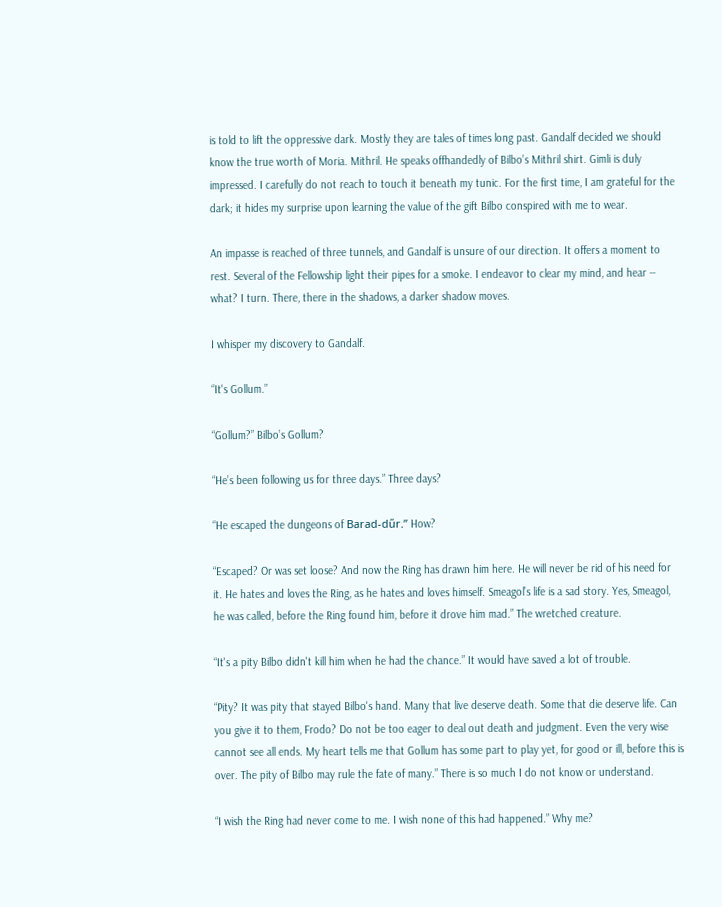is told to lift the oppressive dark. Mostly they are tales of times long past. Gandalf decided we should know the true worth of Moria. Mithril. He speaks offhandedly of Bilbo’s Mithril shirt. Gimli is duly impressed. I carefully do not reach to touch it beneath my tunic. For the first time, I am grateful for the dark; it hides my surprise upon learning the value of the gift Bilbo conspired with me to wear.

An impasse is reached of three tunnels, and Gandalf is unsure of our direction. It offers a moment to rest. Several of the Fellowship light their pipes for a smoke. I endeavor to clear my mind, and hear -- what? I turn. There, there in the shadows, a darker shadow moves.

I whisper my discovery to Gandalf.

“It's Gollum.”

“Gollum?” Bilbo’s Gollum?

“He’s been following us for three days.” Three days?

“He escaped the dungeons of Barad-dűr.” How?

“Escaped? Or was set loose? And now the Ring has drawn him here. He will never be rid of his need for it. He hates and loves the Ring, as he hates and loves himself. Smeagol’s life is a sad story. Yes, Smeagol, he was called, before the Ring found him, before it drove him mad.” The wretched creature.

“It's a pity Bilbo didn't kill him when he had the chance.” It would have saved a lot of trouble.

“Pity? It was pity that stayed Bilbo's hand. Many that live deserve death. Some that die deserve life. Can you give it to them, Frodo? Do not be too eager to deal out death and judgment. Even the very wise cannot see all ends. My heart tells me that Gollum has some part to play yet, for good or ill, before this is over. The pity of Bilbo may rule the fate of many.” There is so much I do not know or understand.

“I wish the Ring had never come to me. I wish none of this had happened.” Why me?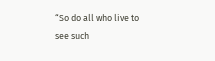“So do all who live to see such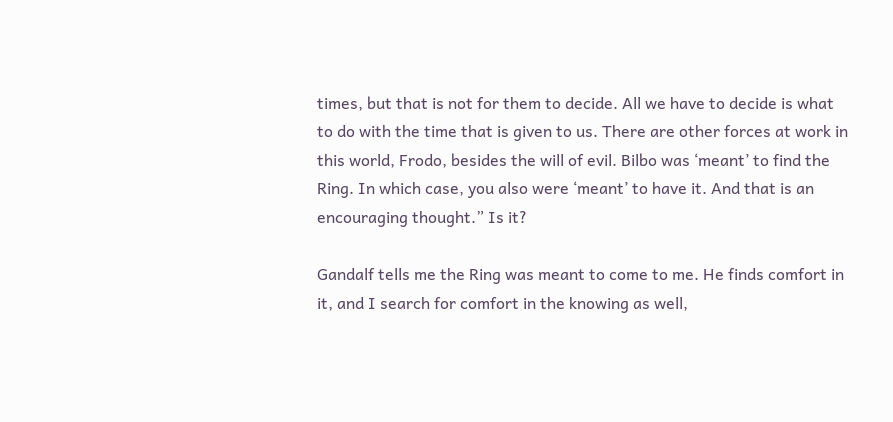times, but that is not for them to decide. All we have to decide is what to do with the time that is given to us. There are other forces at work in this world, Frodo, besides the will of evil. Bilbo was ‘meant’ to find the Ring. In which case, you also were ‘meant’ to have it. And that is an encouraging thought.” Is it?

Gandalf tells me the Ring was meant to come to me. He finds comfort in it, and I search for comfort in the knowing as well,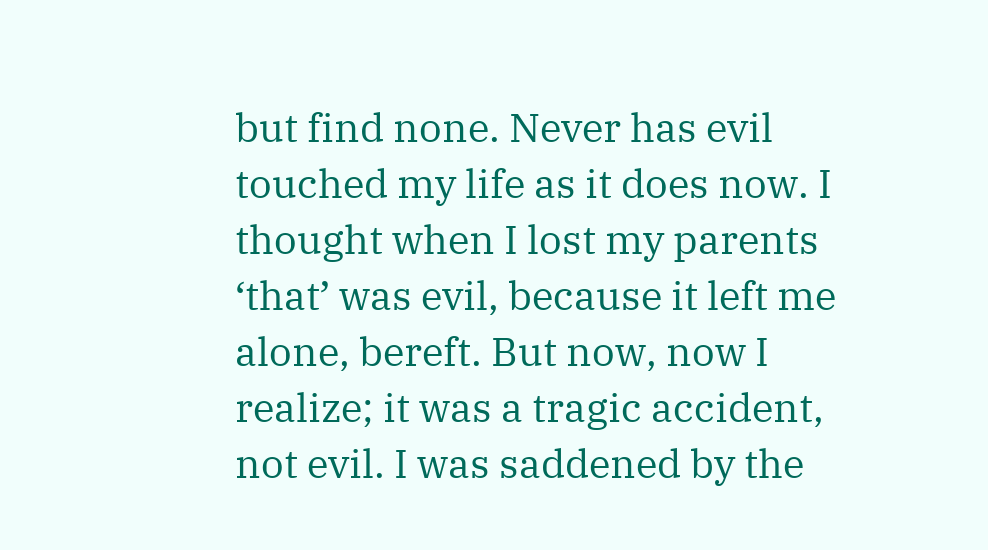but find none. Never has evil touched my life as it does now. I thought when I lost my parents ‘that’ was evil, because it left me alone, bereft. But now, now I realize; it was a tragic accident, not evil. I was saddened by the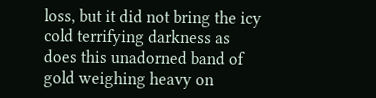loss, but it did not bring the icy cold terrifying darkness as does this unadorned band of gold weighing heavy on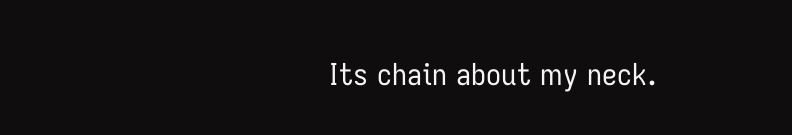Its chain about my neck.